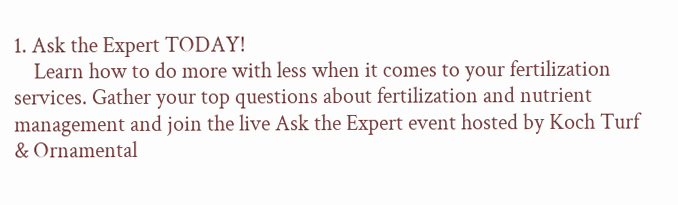1. Ask the Expert TODAY!
    Learn how to do more with less when it comes to your fertilization services. Gather your top questions about fertilization and nutrient management and join the live Ask the Expert event hosted by Koch Turf & Ornamental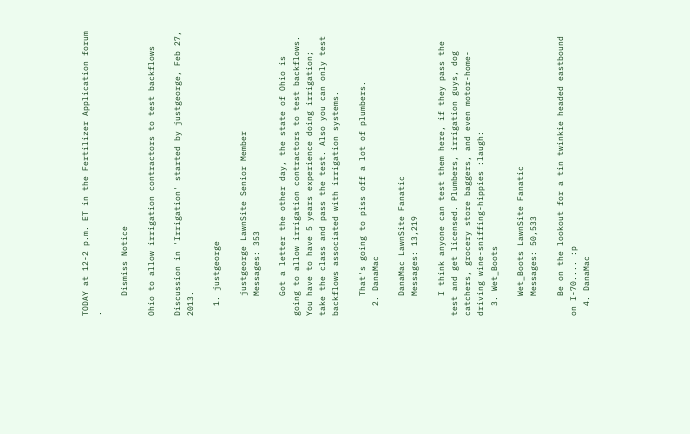TODAY at 12-2 p.m. ET in the Fertilizer Application forum .

    Dismiss Notice

Ohio to allow irrigation contractors to test backflows

Discussion in 'Irrigation' started by justgeorge, Feb 27, 2013.

  1. justgeorge

    justgeorge LawnSite Senior Member
    Messages: 353

    Got a letter the other day, the state of Ohio is going to allow irrigation contractors to test backflows. You have to have 5 years experience doing irrigation; take the class and pass the test. Also you can only test backflows associated with irrigation systems.

    That's going to piss off a lot of plumbers.
  2. DanaMac

    DanaMac LawnSite Fanatic
    Messages: 13,219

    I think anyone can test them here, if they pass the test and get licensed. Plumbers, irrigation guys, dog catchers, grocery store baggers, and even motor-home-driving wine-sniffing-hippies :laugh:
  3. Wet_Boots

    Wet_Boots LawnSite Fanatic
    Messages: 50,533

    Be on the lookout for a tin twinkie headed eastbound on I-70.... :p
  4. DanaMac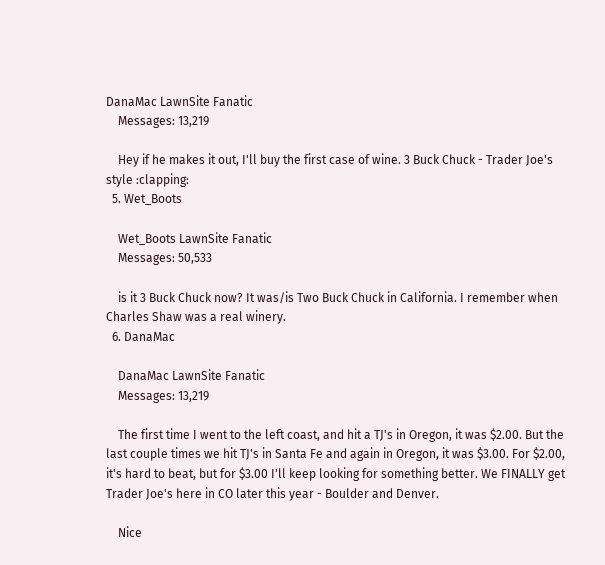DanaMac LawnSite Fanatic
    Messages: 13,219

    Hey if he makes it out, I'll buy the first case of wine. 3 Buck Chuck - Trader Joe's style :clapping:
  5. Wet_Boots

    Wet_Boots LawnSite Fanatic
    Messages: 50,533

    is it 3 Buck Chuck now? It was/is Two Buck Chuck in California. I remember when Charles Shaw was a real winery.
  6. DanaMac

    DanaMac LawnSite Fanatic
    Messages: 13,219

    The first time I went to the left coast, and hit a TJ's in Oregon, it was $2.00. But the last couple times we hit TJ's in Santa Fe and again in Oregon, it was $3.00. For $2.00, it's hard to beat, but for $3.00 I'll keep looking for something better. We FINALLY get Trader Joe's here in CO later this year - Boulder and Denver.

    Nice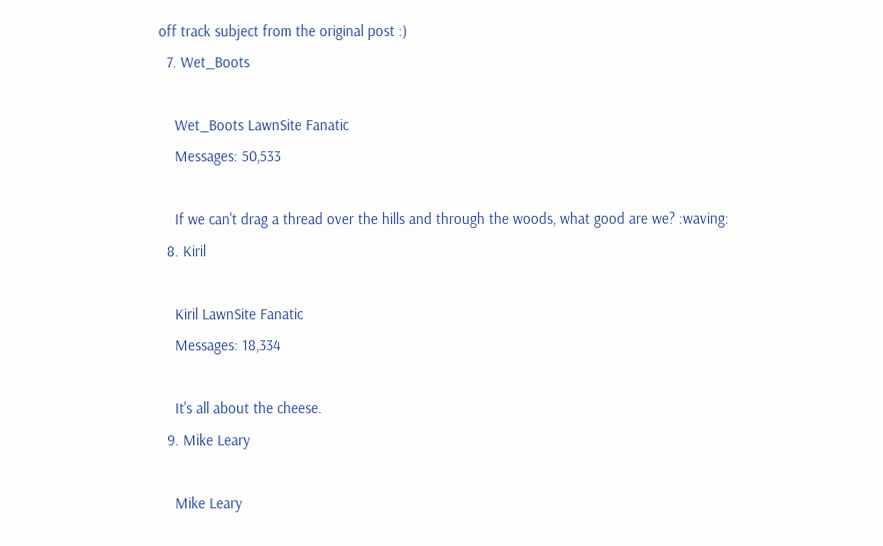off track subject from the original post :)
  7. Wet_Boots

    Wet_Boots LawnSite Fanatic
    Messages: 50,533

    If we can't drag a thread over the hills and through the woods, what good are we? :waving:
  8. Kiril

    Kiril LawnSite Fanatic
    Messages: 18,334

    It's all about the cheese.
  9. Mike Leary

    Mike Leary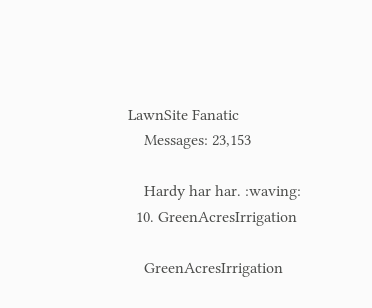LawnSite Fanatic
    Messages: 23,153

    Hardy har har. :waving:
  10. GreenAcresIrrigation

    GreenAcresIrrigation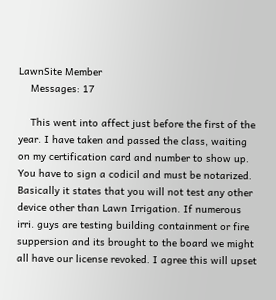LawnSite Member
    Messages: 17

    This went into affect just before the first of the year. I have taken and passed the class, waiting on my certification card and number to show up. You have to sign a codicil and must be notarized. Basically it states that you will not test any other device other than Lawn Irrigation. If numerous irri. guys are testing building containment or fire suppersion and its brought to the board we might all have our license revoked. I agree this will upset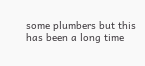some plumbers but this has been a long time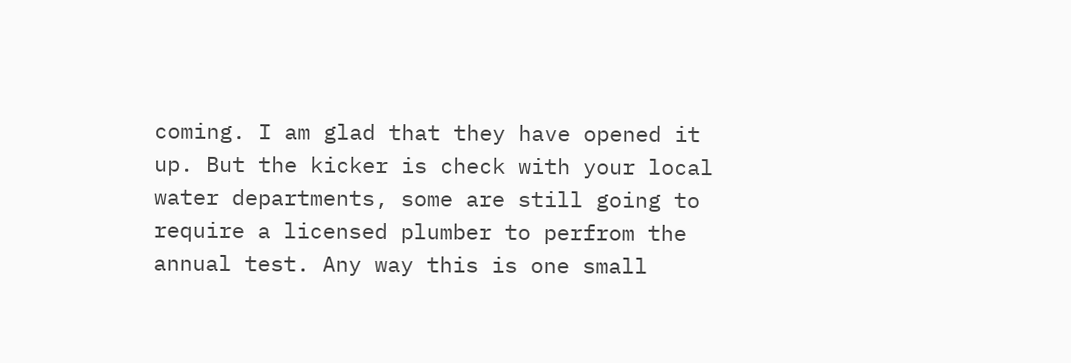coming. I am glad that they have opened it up. But the kicker is check with your local water departments, some are still going to require a licensed plumber to perfrom the annual test. Any way this is one small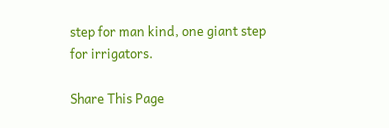step for man kind, one giant step for irrigators.

Share This Page